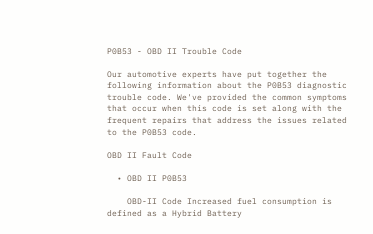P0B53 - OBD II Trouble Code

Our automotive experts have put together the following information about the P0B53 diagnostic trouble code. We've provided the common symptoms that occur when this code is set along with the frequent repairs that address the issues related to the P0B53 code.

OBD II Fault Code

  • OBD II P0B53

    OBD-II Code Increased fuel consumption is defined as a Hybrid Battery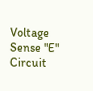Voltage Sense "E" Circuit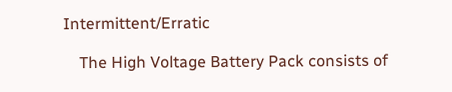Intermittent/Erratic

    The High Voltage Battery Pack consists of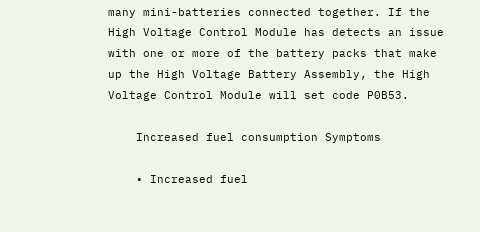many mini-batteries connected together. If the High Voltage Control Module has detects an issue with one or more of the battery packs that make up the High Voltage Battery Assembly, the High Voltage Control Module will set code P0B53.

    Increased fuel consumption Symptoms

    • Increased fuel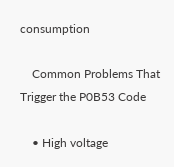consumption

    Common Problems That Trigger the P0B53 Code

    • High voltage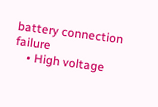battery connection failure
    • High voltage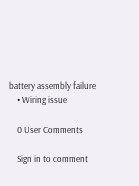battery assembly failure
    • Wiring issue

    0 User Comments

    Sign in to comment